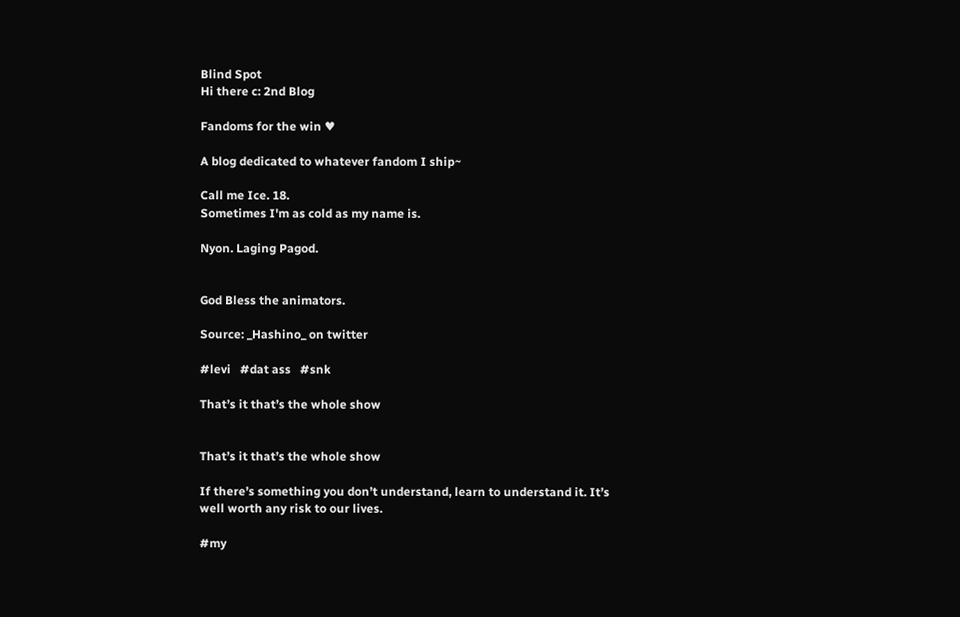Blind Spot
Hi there c: 2nd Blog

Fandoms for the win ♥

A blog dedicated to whatever fandom I ship~

Call me Ice. 18.
Sometimes I'm as cold as my name is.

Nyon. Laging Pagod.


God Bless the animators.

Source: _Hashino_ on twitter

#levi   #dat ass   #snk

That’s it that’s the whole show


That’s it that’s the whole show

If there’s something you don’t understand, learn to understand it. It’s well worth any risk to our lives.

#my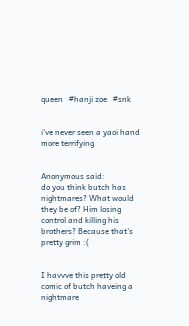queen   #hanji zoe   #snk


i’ve never seen a yaoi hand more terrifying


Anonymous said:
do you think butch has nightmares? What would they be of? Him losing control and killing his brothers? Because that's pretty grim :(


I havvve this pretty old comic of butch haveing a nightmare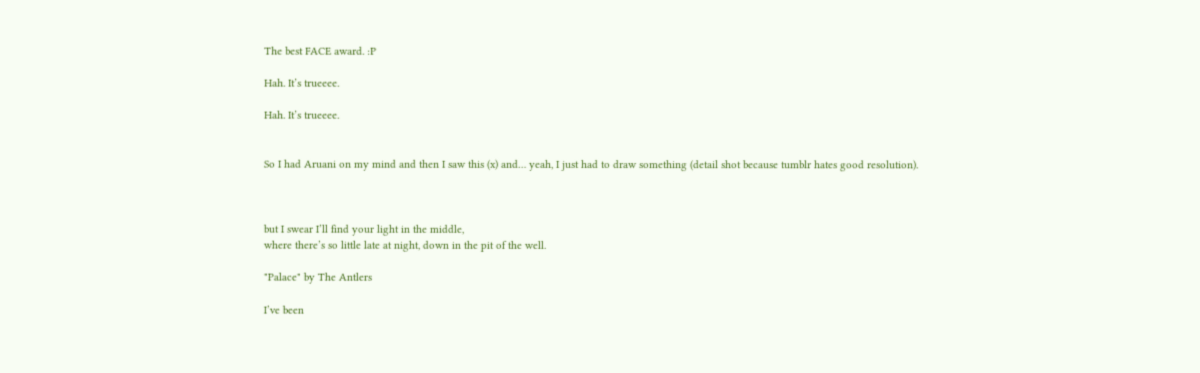The best FACE award. :P

Hah. It’s trueeee.

Hah. It’s trueeee.


So I had Aruani on my mind and then I saw this (x) and… yeah, I just had to draw something (detail shot because tumblr hates good resolution).



but I swear I’ll find your light in the middle,
where there’s so little late at night, down in the pit of the well.

"Palace" by The Antlers

I’ve been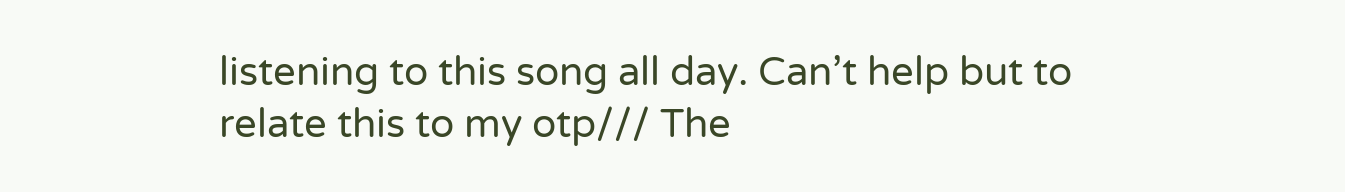listening to this song all day. Can’t help but to relate this to my otp/// The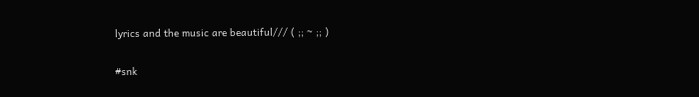lyrics and the music are beautiful/// ( ;; ~ ;; )

#snk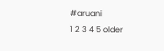#aruani
1 2 3 4 5 older